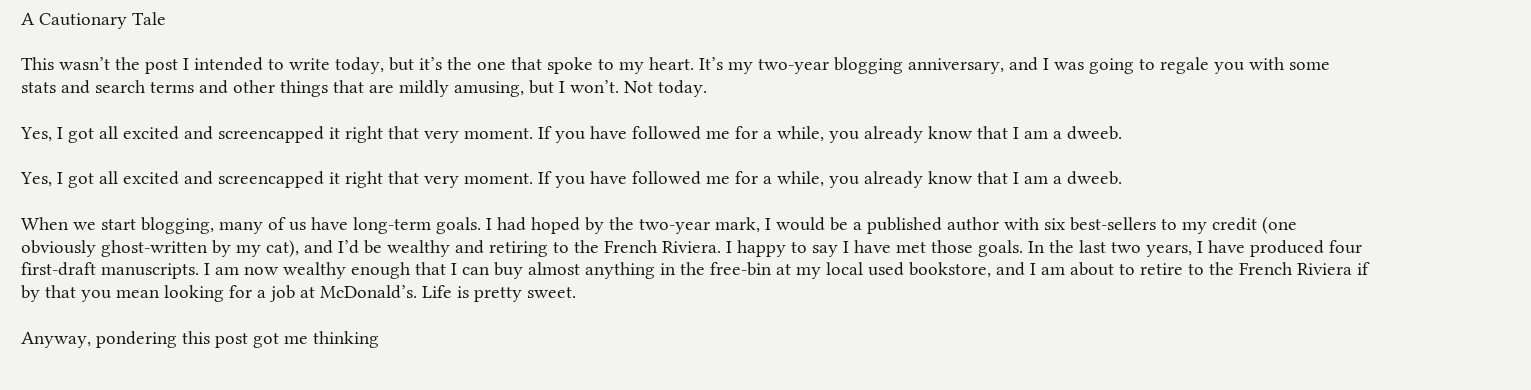A Cautionary Tale

This wasn’t the post I intended to write today, but it’s the one that spoke to my heart. It’s my two-year blogging anniversary, and I was going to regale you with some stats and search terms and other things that are mildly amusing, but I won’t. Not today.

Yes, I got all excited and screencapped it right that very moment. If you have followed me for a while, you already know that I am a dweeb.

Yes, I got all excited and screencapped it right that very moment. If you have followed me for a while, you already know that I am a dweeb.

When we start blogging, many of us have long-term goals. I had hoped by the two-year mark, I would be a published author with six best-sellers to my credit (one obviously ghost-written by my cat), and I’d be wealthy and retiring to the French Riviera. I happy to say I have met those goals. In the last two years, I have produced four first-draft manuscripts. I am now wealthy enough that I can buy almost anything in the free-bin at my local used bookstore, and I am about to retire to the French Riviera if by that you mean looking for a job at McDonald’s. Life is pretty sweet.

Anyway, pondering this post got me thinking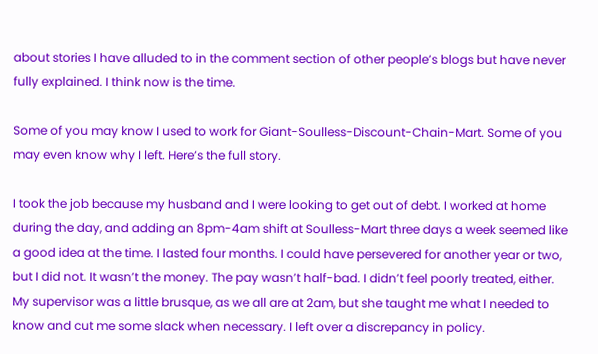about stories I have alluded to in the comment section of other people’s blogs but have never fully explained. I think now is the time.

Some of you may know I used to work for Giant-Soulless-Discount-Chain-Mart. Some of you may even know why I left. Here’s the full story.

I took the job because my husband and I were looking to get out of debt. I worked at home during the day, and adding an 8pm-4am shift at Soulless-Mart three days a week seemed like a good idea at the time. I lasted four months. I could have persevered for another year or two, but I did not. It wasn’t the money. The pay wasn’t half-bad. I didn’t feel poorly treated, either. My supervisor was a little brusque, as we all are at 2am, but she taught me what I needed to know and cut me some slack when necessary. I left over a discrepancy in policy.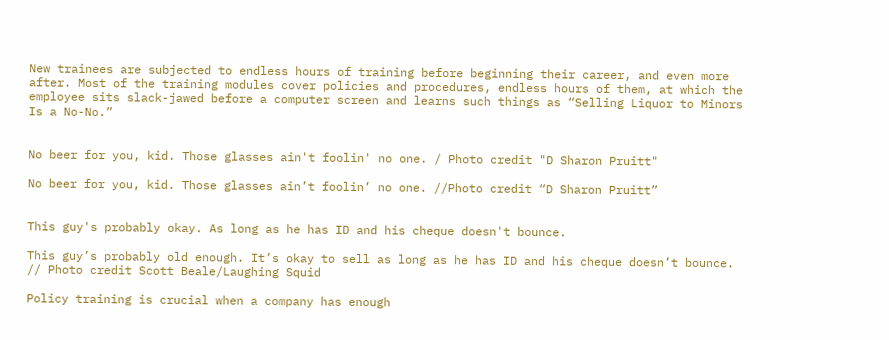New trainees are subjected to endless hours of training before beginning their career, and even more after. Most of the training modules cover policies and procedures, endless hours of them, at which the employee sits slack-jawed before a computer screen and learns such things as “Selling Liquor to Minors Is a No-No.”


No beer for you, kid. Those glasses ain't foolin' no one. / Photo credit "D Sharon Pruitt"

No beer for you, kid. Those glasses ain’t foolin’ no one. //Photo credit “D Sharon Pruitt”


This guy's probably okay. As long as he has ID and his cheque doesn't bounce.

This guy’s probably old enough. It’s okay to sell as long as he has ID and his cheque doesn’t bounce. // Photo credit Scott Beale/Laughing Squid

Policy training is crucial when a company has enough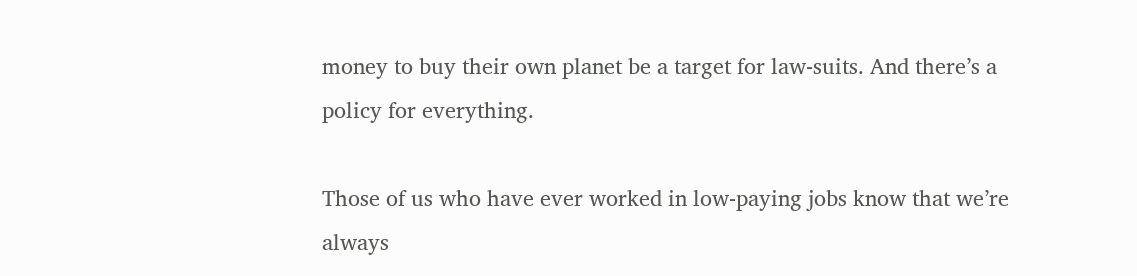money to buy their own planet be a target for law-suits. And there’s a policy for everything.

Those of us who have ever worked in low-paying jobs know that we’re always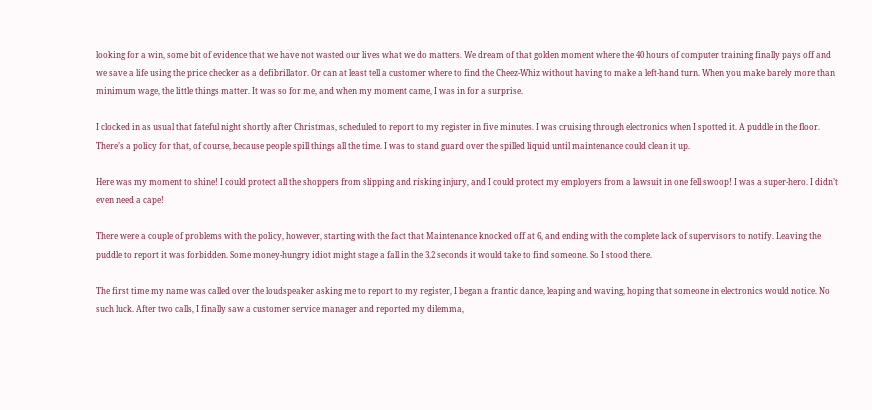looking for a win, some bit of evidence that we have not wasted our lives what we do matters. We dream of that golden moment where the 40 hours of computer training finally pays off and we save a life using the price checker as a defibrillator. Or can at least tell a customer where to find the Cheez-Whiz without having to make a left-hand turn. When you make barely more than minimum wage, the little things matter. It was so for me, and when my moment came, I was in for a surprise.

I clocked in as usual that fateful night shortly after Christmas, scheduled to report to my register in five minutes. I was cruising through electronics when I spotted it. A puddle in the floor.  There’s a policy for that, of course, because people spill things all the time. I was to stand guard over the spilled liquid until maintenance could clean it up.

Here was my moment to shine! I could protect all the shoppers from slipping and risking injury, and I could protect my employers from a lawsuit in one fell swoop! I was a super-hero. I didn’t even need a cape!

There were a couple of problems with the policy, however, starting with the fact that Maintenance knocked off at 6, and ending with the complete lack of supervisors to notify. Leaving the puddle to report it was forbidden. Some money-hungry idiot might stage a fall in the 3.2 seconds it would take to find someone. So I stood there.

The first time my name was called over the loudspeaker asking me to report to my register, I began a frantic dance, leaping and waving, hoping that someone in electronics would notice. No such luck. After two calls, I finally saw a customer service manager and reported my dilemma,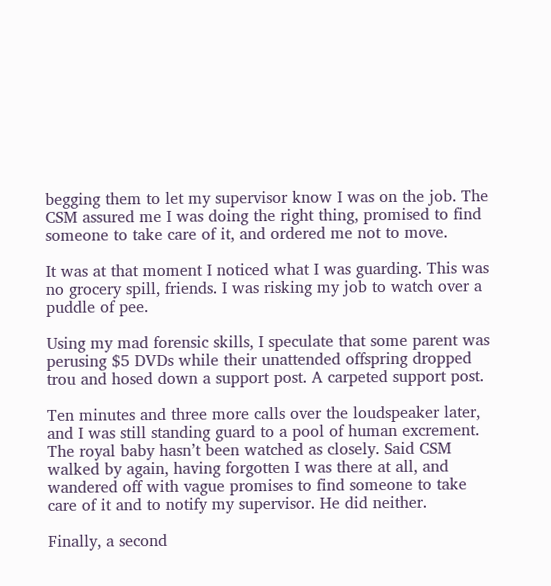begging them to let my supervisor know I was on the job. The CSM assured me I was doing the right thing, promised to find someone to take care of it, and ordered me not to move.

It was at that moment I noticed what I was guarding. This was no grocery spill, friends. I was risking my job to watch over a puddle of pee.

Using my mad forensic skills, I speculate that some parent was perusing $5 DVDs while their unattended offspring dropped trou and hosed down a support post. A carpeted support post.

Ten minutes and three more calls over the loudspeaker later, and I was still standing guard to a pool of human excrement. The royal baby hasn’t been watched as closely. Said CSM walked by again, having forgotten I was there at all, and wandered off with vague promises to find someone to take care of it and to notify my supervisor. He did neither.

Finally, a second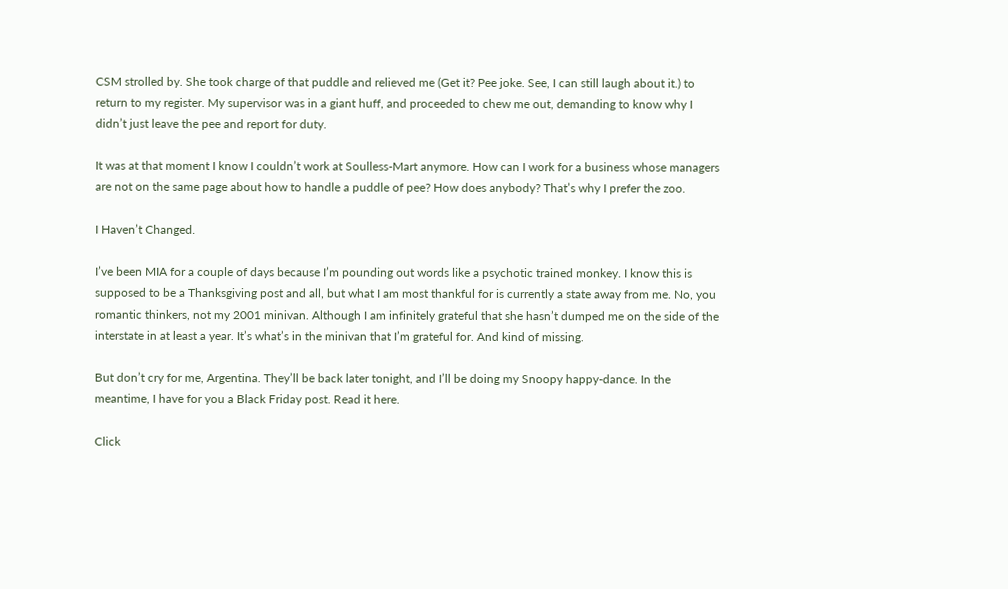CSM strolled by. She took charge of that puddle and relieved me (Get it? Pee joke. See, I can still laugh about it.) to return to my register. My supervisor was in a giant huff, and proceeded to chew me out, demanding to know why I didn’t just leave the pee and report for duty.

It was at that moment I know I couldn’t work at Soulless-Mart anymore. How can I work for a business whose managers are not on the same page about how to handle a puddle of pee? How does anybody? That’s why I prefer the zoo.

I Haven’t Changed.

I’ve been MIA for a couple of days because I’m pounding out words like a psychotic trained monkey. I know this is supposed to be a Thanksgiving post and all, but what I am most thankful for is currently a state away from me. No, you romantic thinkers, not my 2001 minivan. Although I am infinitely grateful that she hasn’t dumped me on the side of the interstate in at least a year. It’s what’s in the minivan that I’m grateful for. And kind of missing.

But don’t cry for me, Argentina. They’ll be back later tonight, and I’ll be doing my Snoopy happy-dance. In the meantime, I have for you a Black Friday post. Read it here.

Click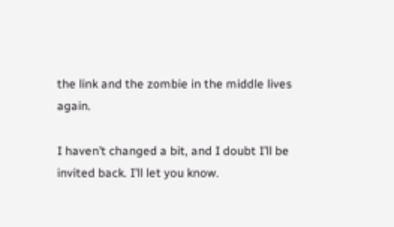the link and the zombie in the middle lives again.

I haven’t changed a bit, and I doubt I’ll be invited back. I’ll let you know.